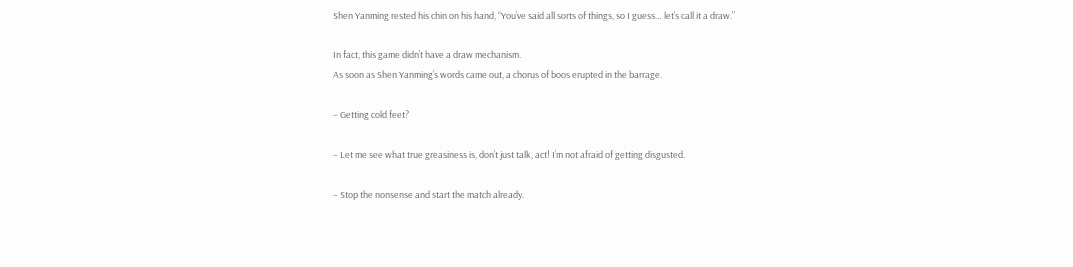Shen Yanming rested his chin on his hand, “You’ve said all sorts of things, so I guess… let’s call it a draw.”

In fact, this game didn’t have a draw mechanism.
As soon as Shen Yanming’s words came out, a chorus of boos erupted in the barrage.

– Getting cold feet?

– Let me see what true greasiness is, don’t just talk, act! I’m not afraid of getting disgusted.

– Stop the nonsense and start the match already.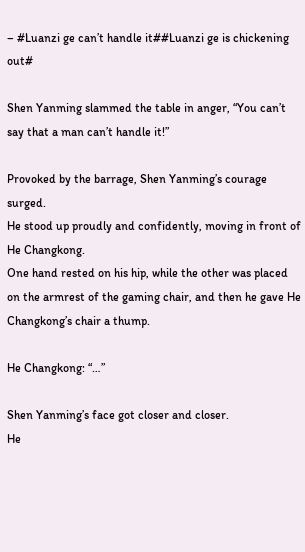– #Luanzi ge can’t handle it##Luanzi ge is chickening out#

Shen Yanming slammed the table in anger, “You can’t say that a man can’t handle it!”

Provoked by the barrage, Shen Yanming’s courage surged.
He stood up proudly and confidently, moving in front of He Changkong.
One hand rested on his hip, while the other was placed on the armrest of the gaming chair, and then he gave He Changkong’s chair a thump.

He Changkong: “…”

Shen Yanming’s face got closer and closer.
He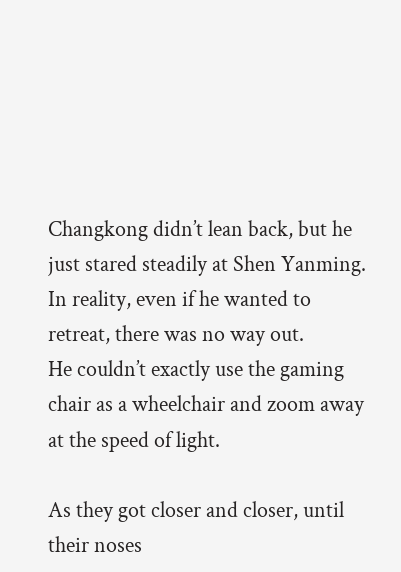Changkong didn’t lean back, but he just stared steadily at Shen Yanming.
In reality, even if he wanted to retreat, there was no way out.
He couldn’t exactly use the gaming chair as a wheelchair and zoom away at the speed of light.

As they got closer and closer, until their noses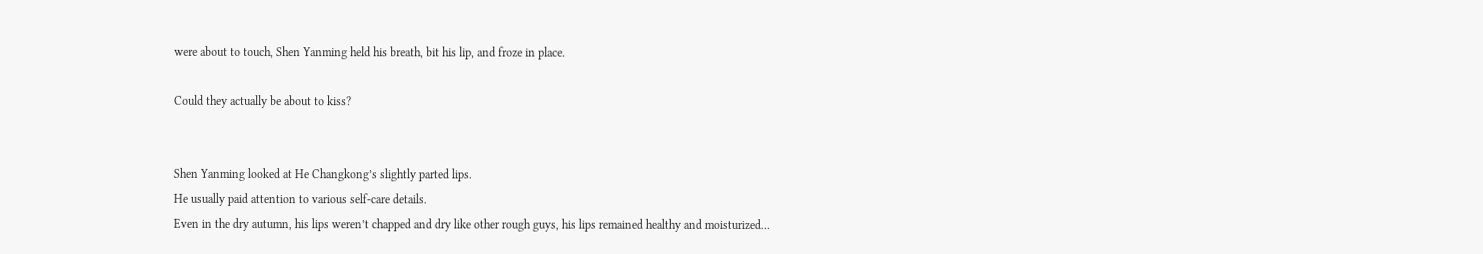were about to touch, Shen Yanming held his breath, bit his lip, and froze in place.

Could they actually be about to kiss?


Shen Yanming looked at He Changkong’s slightly parted lips.
He usually paid attention to various self-care details.
Even in the dry autumn, his lips weren’t chapped and dry like other rough guys, his lips remained healthy and moisturized…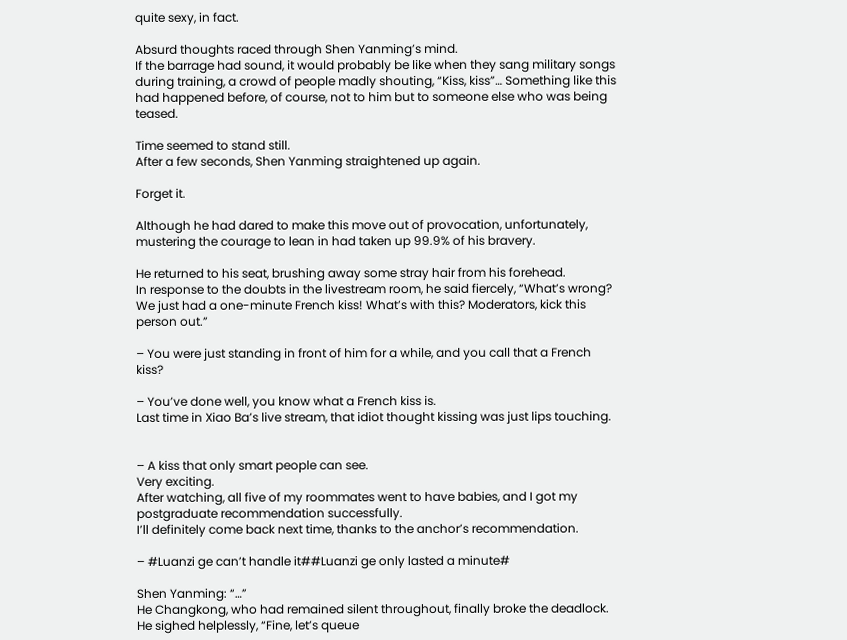quite sexy, in fact.

Absurd thoughts raced through Shen Yanming’s mind.
If the barrage had sound, it would probably be like when they sang military songs during training, a crowd of people madly shouting, “Kiss, kiss”… Something like this had happened before, of course, not to him but to someone else who was being teased.

Time seemed to stand still.
After a few seconds, Shen Yanming straightened up again.

Forget it.

Although he had dared to make this move out of provocation, unfortunately, mustering the courage to lean in had taken up 99.9% of his bravery.

He returned to his seat, brushing away some stray hair from his forehead.
In response to the doubts in the livestream room, he said fiercely, “What’s wrong? We just had a one-minute French kiss! What’s with this? Moderators, kick this person out.”

– You were just standing in front of him for a while, and you call that a French kiss?

– You’ve done well, you know what a French kiss is.
Last time in Xiao Ba’s live stream, that idiot thought kissing was just lips touching.


– A kiss that only smart people can see.
Very exciting.
After watching, all five of my roommates went to have babies, and I got my postgraduate recommendation successfully.
I’ll definitely come back next time, thanks to the anchor’s recommendation.

– #Luanzi ge can’t handle it##Luanzi ge only lasted a minute#

Shen Yanming: “…”
He Changkong, who had remained silent throughout, finally broke the deadlock.
He sighed helplessly, “Fine, let’s queue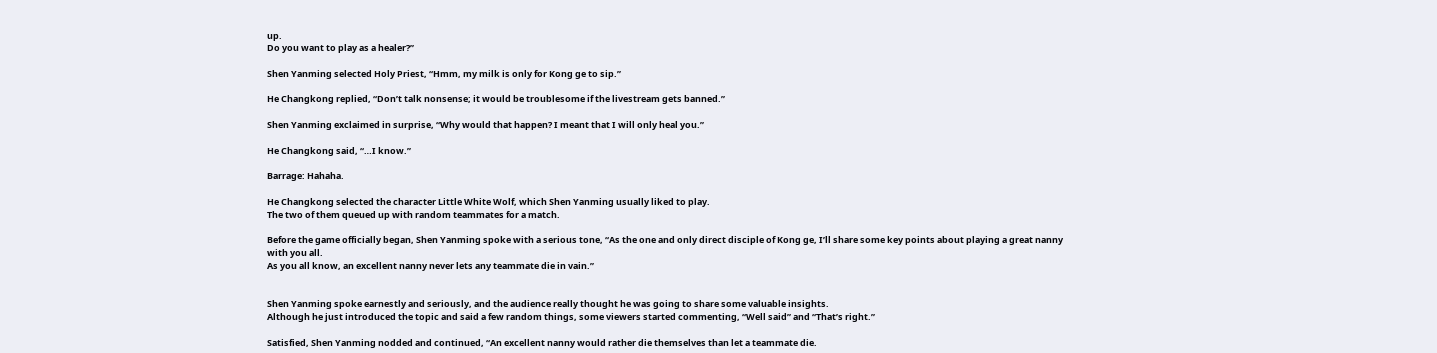up.
Do you want to play as a healer?”

Shen Yanming selected Holy Priest, “Hmm, my milk is only for Kong ge to sip.”

He Changkong replied, “Don’t talk nonsense; it would be troublesome if the livestream gets banned.”

Shen Yanming exclaimed in surprise, “Why would that happen? I meant that I will only heal you.”

He Changkong said, “…I know.”

Barrage: Hahaha.

He Changkong selected the character Little White Wolf, which Shen Yanming usually liked to play.
The two of them queued up with random teammates for a match.

Before the game officially began, Shen Yanming spoke with a serious tone, “As the one and only direct disciple of Kong ge, I’ll share some key points about playing a great nanny with you all.
As you all know, an excellent nanny never lets any teammate die in vain.”


Shen Yanming spoke earnestly and seriously, and the audience really thought he was going to share some valuable insights.
Although he just introduced the topic and said a few random things, some viewers started commenting, “Well said” and “That’s right.”

Satisfied, Shen Yanming nodded and continued, “An excellent nanny would rather die themselves than let a teammate die.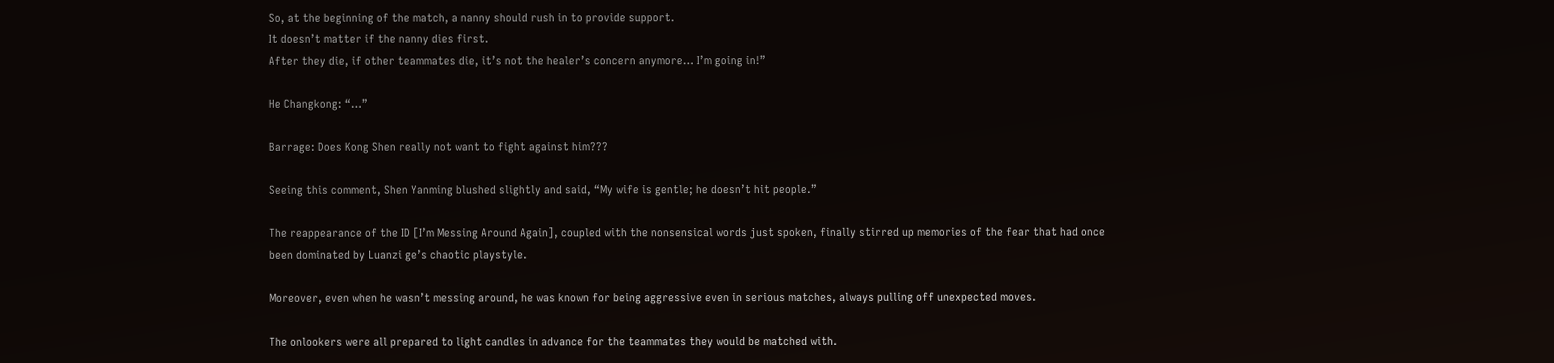So, at the beginning of the match, a nanny should rush in to provide support.
It doesn’t matter if the nanny dies first.
After they die, if other teammates die, it’s not the healer’s concern anymore… I’m going in!”

He Changkong: “…”

Barrage: Does Kong Shen really not want to fight against him???

Seeing this comment, Shen Yanming blushed slightly and said, “My wife is gentle; he doesn’t hit people.”

The reappearance of the ID [I’m Messing Around Again], coupled with the nonsensical words just spoken, finally stirred up memories of the fear that had once been dominated by Luanzi ge’s chaotic playstyle.

Moreover, even when he wasn’t messing around, he was known for being aggressive even in serious matches, always pulling off unexpected moves.

The onlookers were all prepared to light candles in advance for the teammates they would be matched with.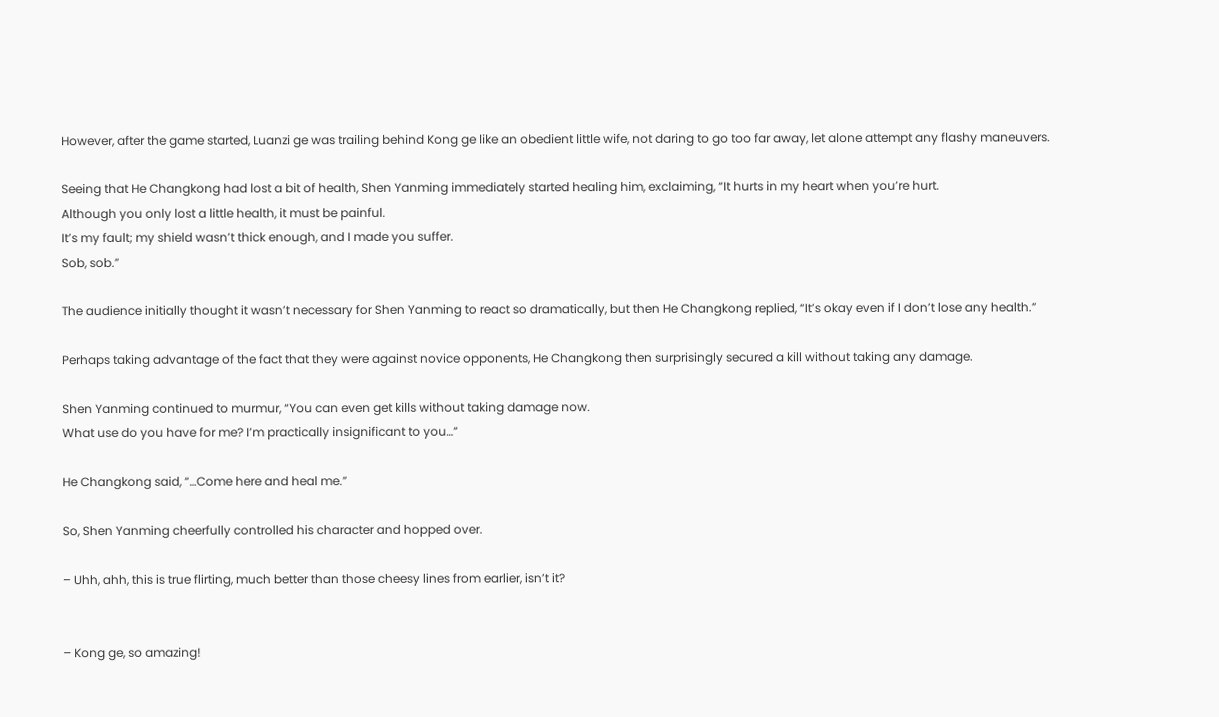However, after the game started, Luanzi ge was trailing behind Kong ge like an obedient little wife, not daring to go too far away, let alone attempt any flashy maneuvers.

Seeing that He Changkong had lost a bit of health, Shen Yanming immediately started healing him, exclaiming, “It hurts in my heart when you’re hurt.
Although you only lost a little health, it must be painful.
It’s my fault; my shield wasn’t thick enough, and I made you suffer.
Sob, sob.”

The audience initially thought it wasn’t necessary for Shen Yanming to react so dramatically, but then He Changkong replied, “It’s okay even if I don’t lose any health.”

Perhaps taking advantage of the fact that they were against novice opponents, He Changkong then surprisingly secured a kill without taking any damage.

Shen Yanming continued to murmur, “You can even get kills without taking damage now.
What use do you have for me? I’m practically insignificant to you…”

He Changkong said, “…Come here and heal me.”

So, Shen Yanming cheerfully controlled his character and hopped over.

– Uhh, ahh, this is true flirting, much better than those cheesy lines from earlier, isn’t it?


– Kong ge, so amazing!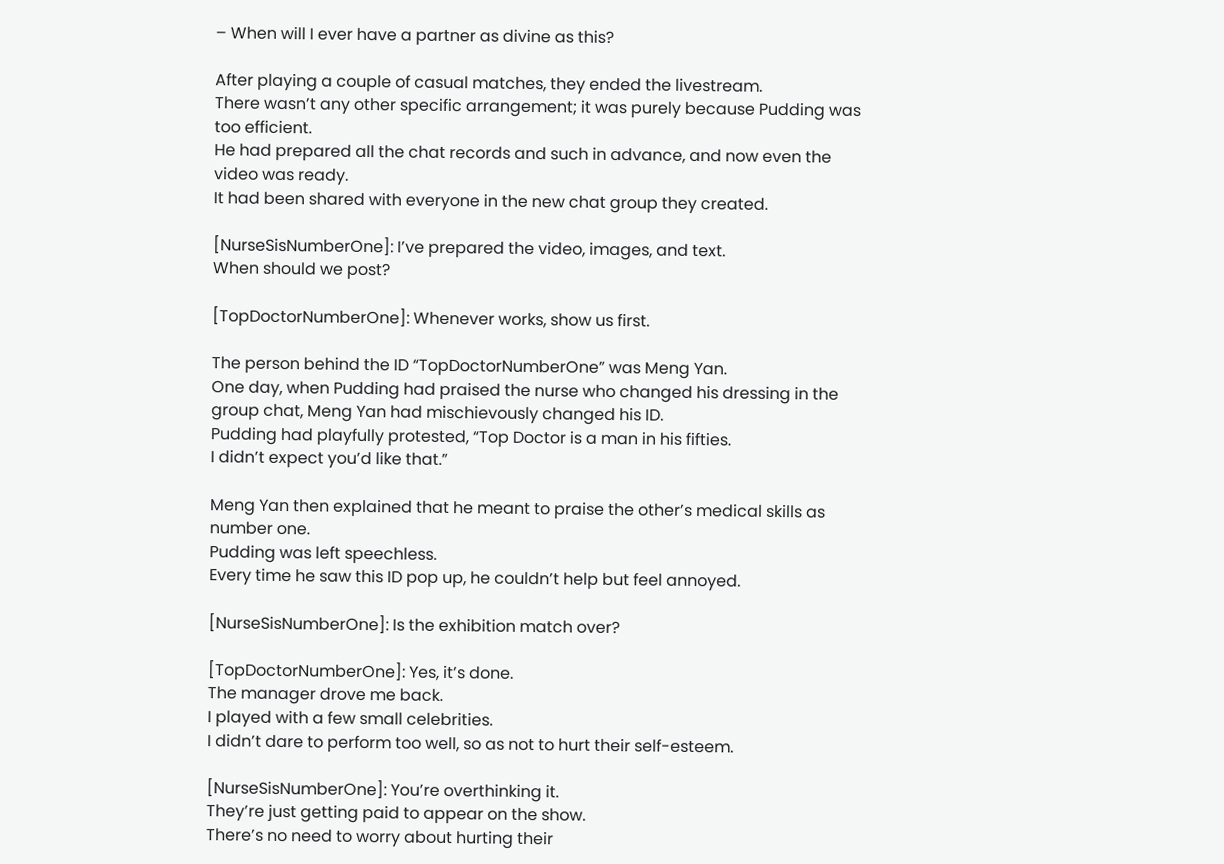– When will I ever have a partner as divine as this?

After playing a couple of casual matches, they ended the livestream.
There wasn’t any other specific arrangement; it was purely because Pudding was too efficient.
He had prepared all the chat records and such in advance, and now even the video was ready.
It had been shared with everyone in the new chat group they created.

[NurseSisNumberOne]: I’ve prepared the video, images, and text.
When should we post?

[TopDoctorNumberOne]: Whenever works, show us first.

The person behind the ID “TopDoctorNumberOne” was Meng Yan.
One day, when Pudding had praised the nurse who changed his dressing in the group chat, Meng Yan had mischievously changed his ID.
Pudding had playfully protested, “Top Doctor is a man in his fifties.
I didn’t expect you’d like that.”

Meng Yan then explained that he meant to praise the other’s medical skills as number one.
Pudding was left speechless.
Every time he saw this ID pop up, he couldn’t help but feel annoyed.

[NurseSisNumberOne]: Is the exhibition match over?

[TopDoctorNumberOne]: Yes, it’s done.
The manager drove me back.
I played with a few small celebrities.
I didn’t dare to perform too well, so as not to hurt their self-esteem.

[NurseSisNumberOne]: You’re overthinking it.
They’re just getting paid to appear on the show.
There’s no need to worry about hurting their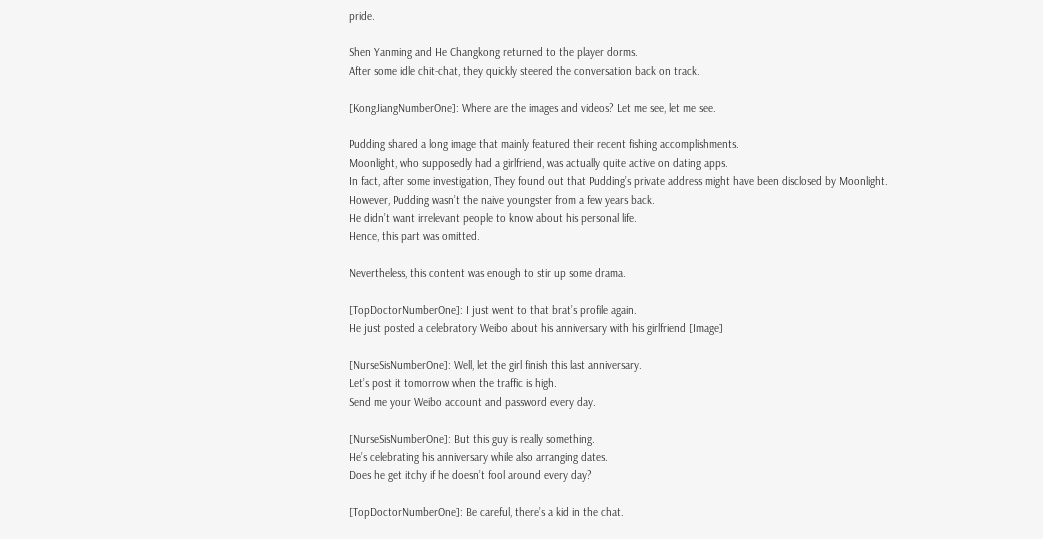pride.

Shen Yanming and He Changkong returned to the player dorms.
After some idle chit-chat, they quickly steered the conversation back on track.

[KongJiangNumberOne]: Where are the images and videos? Let me see, let me see.

Pudding shared a long image that mainly featured their recent fishing accomplishments.
Moonlight, who supposedly had a girlfriend, was actually quite active on dating apps.
In fact, after some investigation, They found out that Pudding’s private address might have been disclosed by Moonlight.
However, Pudding wasn’t the naive youngster from a few years back.
He didn’t want irrelevant people to know about his personal life.
Hence, this part was omitted.

Nevertheless, this content was enough to stir up some drama.

[TopDoctorNumberOne]: I just went to that brat’s profile again.
He just posted a celebratory Weibo about his anniversary with his girlfriend [Image]

[NurseSisNumberOne]: Well, let the girl finish this last anniversary.
Let’s post it tomorrow when the traffic is high.
Send me your Weibo account and password every day.

[NurseSisNumberOne]: But this guy is really something.
He’s celebrating his anniversary while also arranging dates.
Does he get itchy if he doesn’t fool around every day?

[TopDoctorNumberOne]: Be careful, there’s a kid in the chat.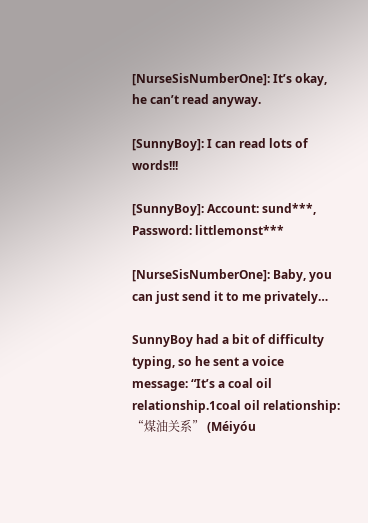[NurseSisNumberOne]: It’s okay, he can’t read anyway.

[SunnyBoy]: I can read lots of words!!!

[SunnyBoy]: Account: sund***, Password: littlemonst***

[NurseSisNumberOne]: Baby, you can just send it to me privately…

SunnyBoy had a bit of difficulty typing, so he sent a voice message: “It’s a coal oil relationship.1coal oil relationship: “煤油关系” (Méiyóu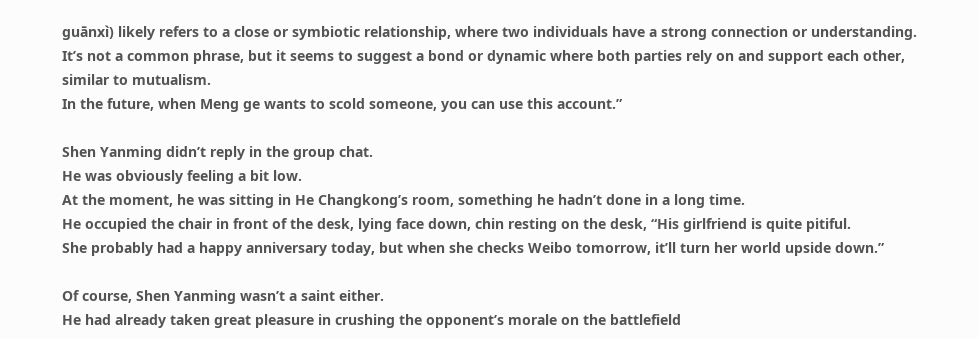guānxì) likely refers to a close or symbiotic relationship, where two individuals have a strong connection or understanding.
It’s not a common phrase, but it seems to suggest a bond or dynamic where both parties rely on and support each other, similar to mutualism.
In the future, when Meng ge wants to scold someone, you can use this account.”

Shen Yanming didn’t reply in the group chat.
He was obviously feeling a bit low.
At the moment, he was sitting in He Changkong’s room, something he hadn’t done in a long time.
He occupied the chair in front of the desk, lying face down, chin resting on the desk, “His girlfriend is quite pitiful.
She probably had a happy anniversary today, but when she checks Weibo tomorrow, it’ll turn her world upside down.”

Of course, Shen Yanming wasn’t a saint either.
He had already taken great pleasure in crushing the opponent’s morale on the battlefield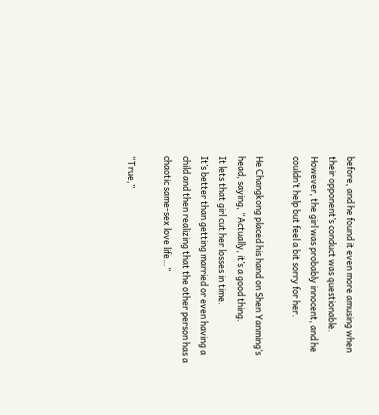before, and he found it even more amusing when their opponent’s conduct was questionable.
However, the girl was probably innocent, and he couldn’t help but feel a bit sorry for her.

He Changkong placed his hand on Shen Yanming’s head, saying, “Actually, it’s a good thing.
It lets that girl cut her losses in time.
It’s better than getting married or even having a child and then realizing that the other person has a chaotic same-sex love life…”

“True,”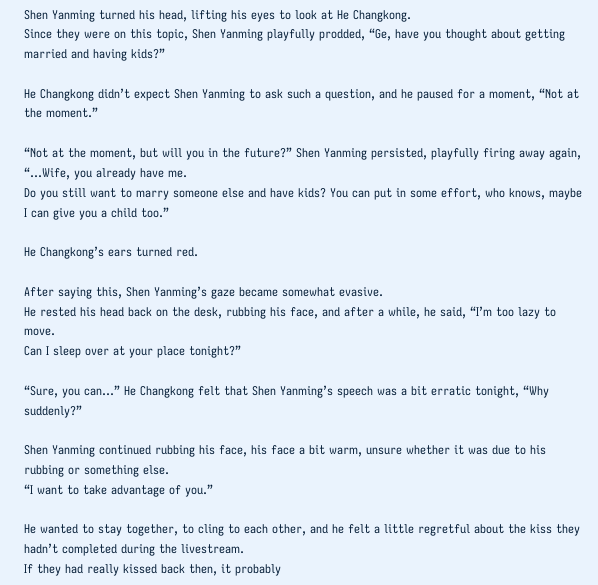Shen Yanming turned his head, lifting his eyes to look at He Changkong.
Since they were on this topic, Shen Yanming playfully prodded, “Ge, have you thought about getting married and having kids?”

He Changkong didn’t expect Shen Yanming to ask such a question, and he paused for a moment, “Not at the moment.”

“Not at the moment, but will you in the future?” Shen Yanming persisted, playfully firing away again, “…Wife, you already have me.
Do you still want to marry someone else and have kids? You can put in some effort, who knows, maybe I can give you a child too.”

He Changkong’s ears turned red.

After saying this, Shen Yanming’s gaze became somewhat evasive.
He rested his head back on the desk, rubbing his face, and after a while, he said, “I’m too lazy to move.
Can I sleep over at your place tonight?”

“Sure, you can…” He Changkong felt that Shen Yanming’s speech was a bit erratic tonight, “Why suddenly?”

Shen Yanming continued rubbing his face, his face a bit warm, unsure whether it was due to his rubbing or something else.
“I want to take advantage of you.”

He wanted to stay together, to cling to each other, and he felt a little regretful about the kiss they hadn’t completed during the livestream.
If they had really kissed back then, it probably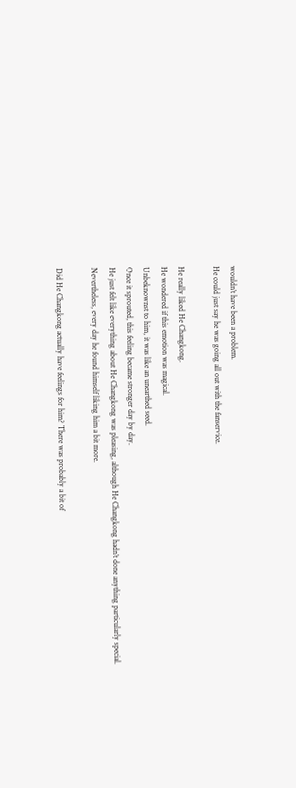wouldn’t have been a problem.
He could just say he was going all out with the fanservice.

He really liked He Changkong.
He wondered if this emotion was magical.
Unbeknownst to him, it was like an unearthed seed.
Once it sprouted, this feeling became stronger day by day.
He just felt like everything about He Changkong was pleasing, although He Changkong hadn’t done anything particularly special.
Nevertheless, every day he found himself liking him a bit more.

Did He Changkong actually have feelings for him? There was probably a bit of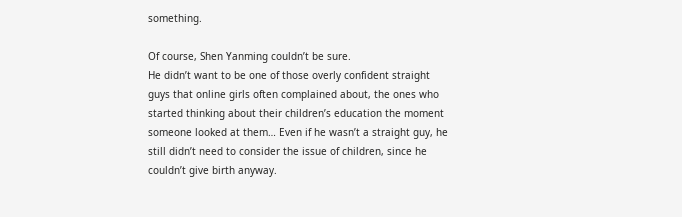something.

Of course, Shen Yanming couldn’t be sure.
He didn’t want to be one of those overly confident straight guys that online girls often complained about, the ones who started thinking about their children’s education the moment someone looked at them… Even if he wasn’t a straight guy, he still didn’t need to consider the issue of children, since he couldn’t give birth anyway.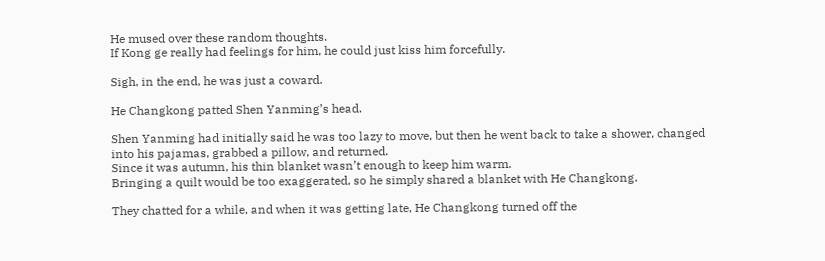He mused over these random thoughts.
If Kong ge really had feelings for him, he could just kiss him forcefully.

Sigh, in the end, he was just a coward.

He Changkong patted Shen Yanming’s head.

Shen Yanming had initially said he was too lazy to move, but then he went back to take a shower, changed into his pajamas, grabbed a pillow, and returned.
Since it was autumn, his thin blanket wasn’t enough to keep him warm.
Bringing a quilt would be too exaggerated, so he simply shared a blanket with He Changkong.

They chatted for a while, and when it was getting late, He Changkong turned off the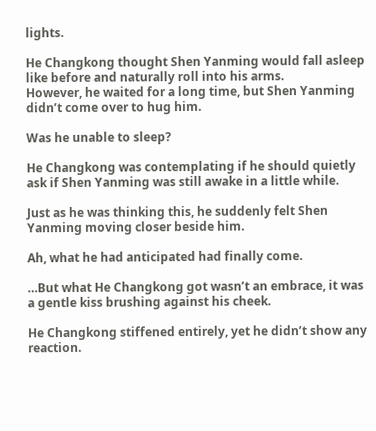lights.

He Changkong thought Shen Yanming would fall asleep like before and naturally roll into his arms.
However, he waited for a long time, but Shen Yanming didn’t come over to hug him.

Was he unable to sleep?

He Changkong was contemplating if he should quietly ask if Shen Yanming was still awake in a little while.

Just as he was thinking this, he suddenly felt Shen Yanming moving closer beside him.

Ah, what he had anticipated had finally come.

…But what He Changkong got wasn’t an embrace, it was a gentle kiss brushing against his cheek.

He Changkong stiffened entirely, yet he didn’t show any reaction.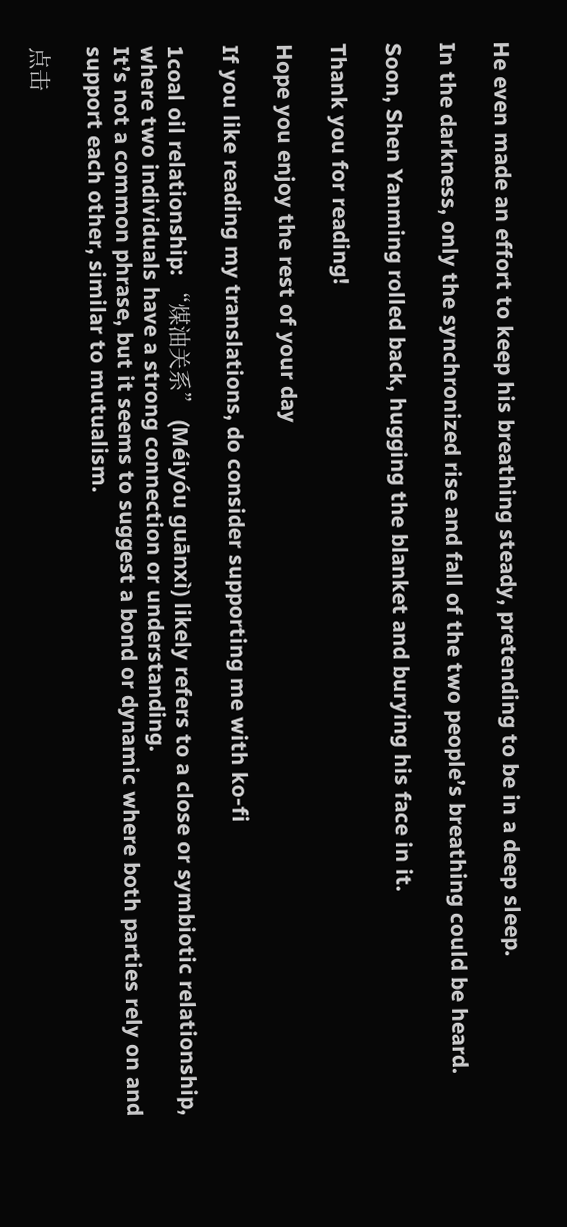He even made an effort to keep his breathing steady, pretending to be in a deep sleep.

In the darkness, only the synchronized rise and fall of the two people’s breathing could be heard.

Soon, Shen Yanming rolled back, hugging the blanket and burying his face in it.

Thank you for reading!

Hope you enjoy the rest of your day

If you like reading my translations, do consider supporting me with ko-fi

1coal oil relationship: “煤油关系” (Méiyóu guānxì) likely refers to a close or symbiotic relationship, where two individuals have a strong connection or understanding.
It’s not a common phrase, but it seems to suggest a bond or dynamic where both parties rely on and support each other, similar to mutualism.

点击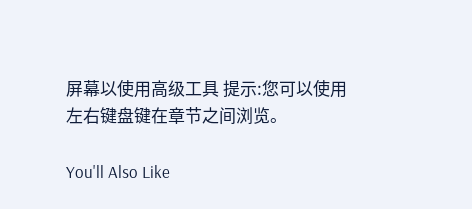屏幕以使用高级工具 提示:您可以使用左右键盘键在章节之间浏览。

You'll Also Like